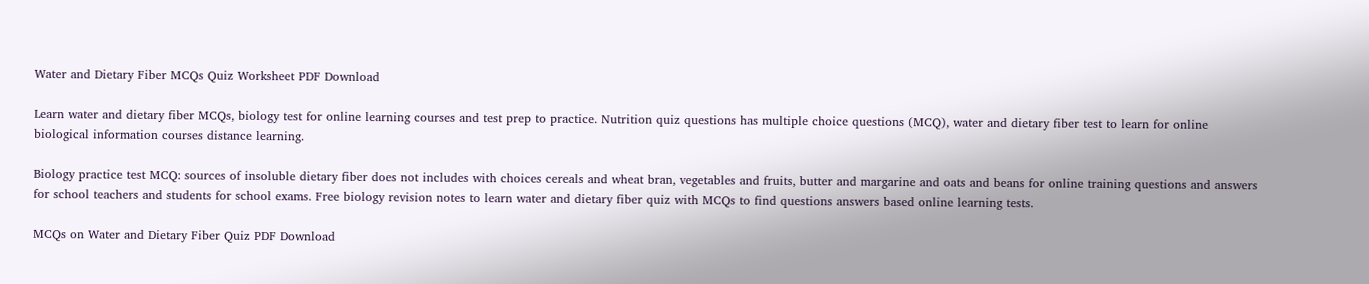Water and Dietary Fiber MCQs Quiz Worksheet PDF Download

Learn water and dietary fiber MCQs, biology test for online learning courses and test prep to practice. Nutrition quiz questions has multiple choice questions (MCQ), water and dietary fiber test to learn for online biological information courses distance learning.

Biology practice test MCQ: sources of insoluble dietary fiber does not includes with choices cereals and wheat bran, vegetables and fruits, butter and margarine and oats and beans for online training questions and answers for school teachers and students for school exams. Free biology revision notes to learn water and dietary fiber quiz with MCQs to find questions answers based online learning tests.

MCQs on Water and Dietary Fiber Quiz PDF Download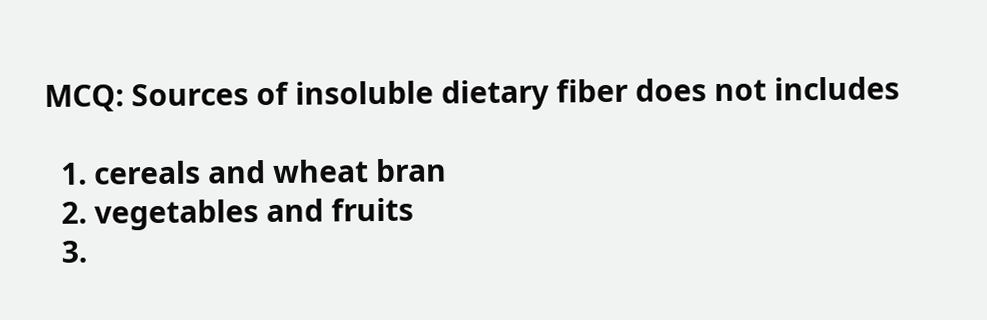MCQ: Sources of insoluble dietary fiber does not includes

  1. cereals and wheat bran
  2. vegetables and fruits
  3.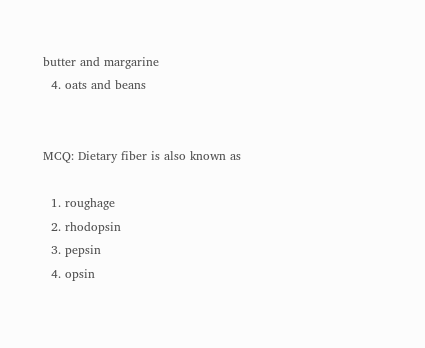butter and margarine
  4. oats and beans


MCQ: Dietary fiber is also known as

  1. roughage
  2. rhodopsin
  3. pepsin
  4. opsin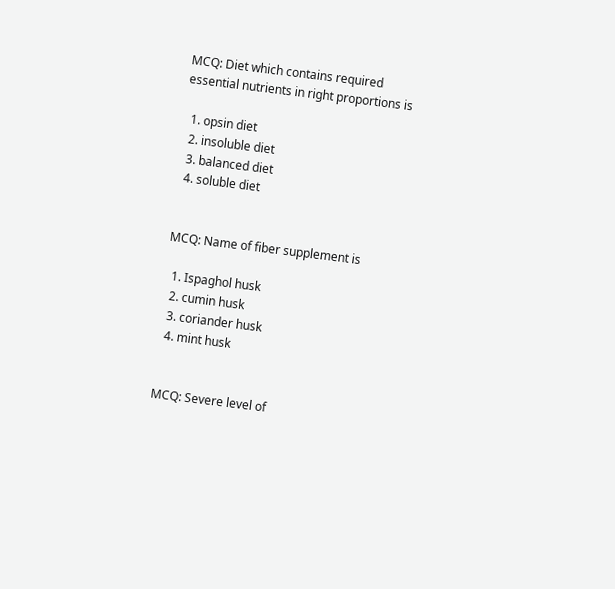MCQ: Diet which contains required essential nutrients in right proportions is

  1. opsin diet
  2. insoluble diet
  3. balanced diet
  4. soluble diet


MCQ: Name of fiber supplement is

  1. Ispaghol husk
  2. cumin husk
  3. coriander husk
  4. mint husk


MCQ: Severe level of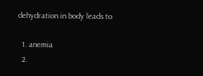dehydration in body leads to

  1. anemia
  2.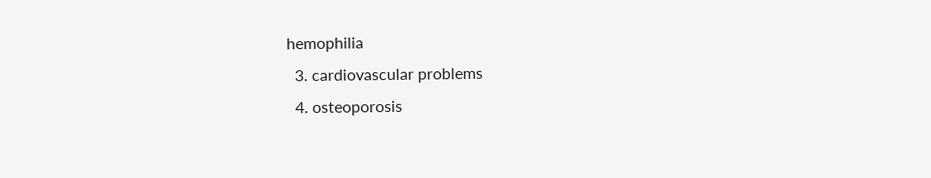hemophilia
  3. cardiovascular problems
  4. osteoporosis